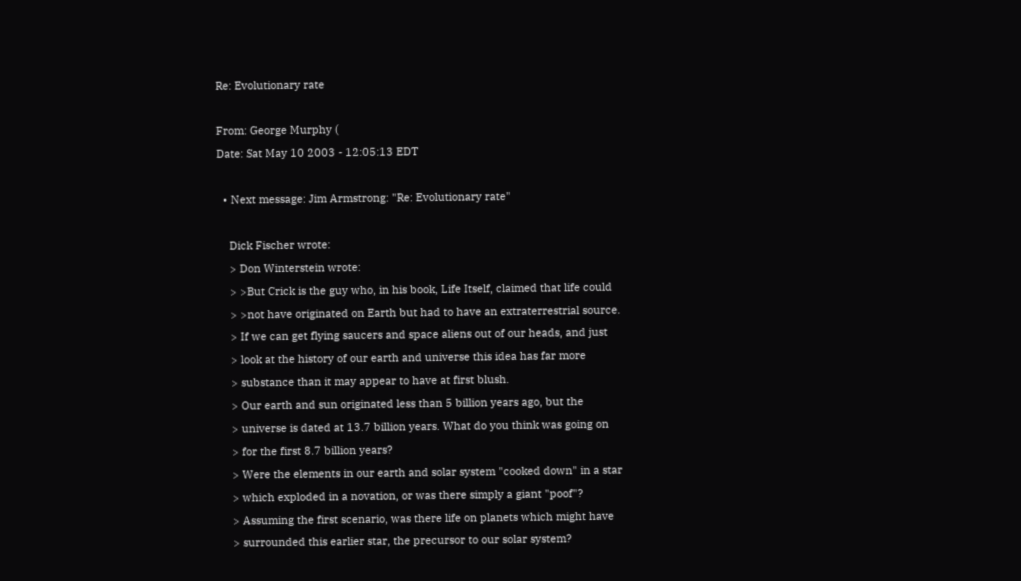Re: Evolutionary rate

From: George Murphy (
Date: Sat May 10 2003 - 12:05:13 EDT

  • Next message: Jim Armstrong: "Re: Evolutionary rate"

    Dick Fischer wrote:
    > Don Winterstein wrote:
    > >But Crick is the guy who, in his book, Life Itself, claimed that life could
    > >not have originated on Earth but had to have an extraterrestrial source.
    > If we can get flying saucers and space aliens out of our heads, and just
    > look at the history of our earth and universe this idea has far more
    > substance than it may appear to have at first blush.
    > Our earth and sun originated less than 5 billion years ago, but the
    > universe is dated at 13.7 billion years. What do you think was going on
    > for the first 8.7 billion years?
    > Were the elements in our earth and solar system "cooked down" in a star
    > which exploded in a novation, or was there simply a giant "poof"?
    > Assuming the first scenario, was there life on planets which might have
    > surrounded this earlier star, the precursor to our solar system?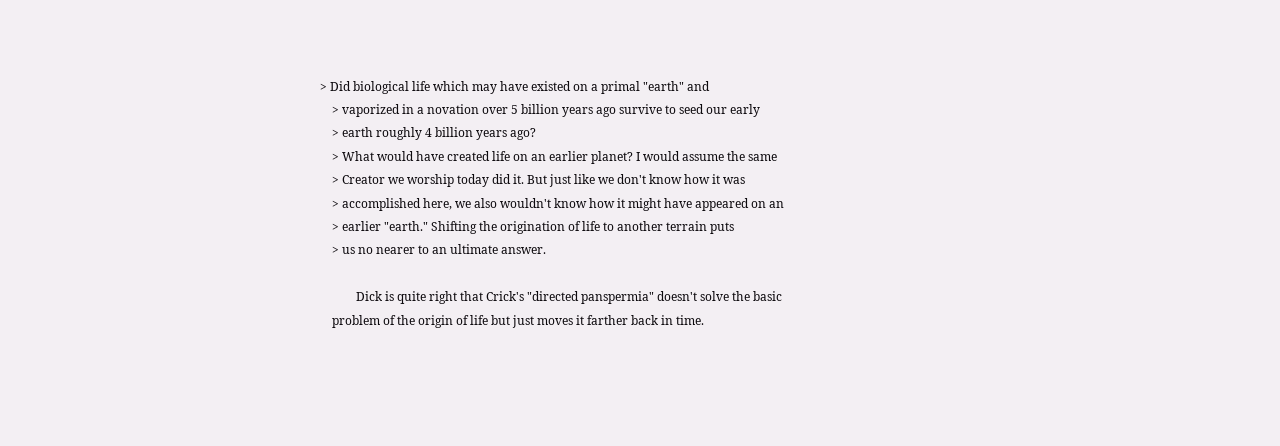> Did biological life which may have existed on a primal "earth" and
    > vaporized in a novation over 5 billion years ago survive to seed our early
    > earth roughly 4 billion years ago?
    > What would have created life on an earlier planet? I would assume the same
    > Creator we worship today did it. But just like we don't know how it was
    > accomplished here, we also wouldn't know how it might have appeared on an
    > earlier "earth." Shifting the origination of life to another terrain puts
    > us no nearer to an ultimate answer.

            Dick is quite right that Crick's "directed panspermia" doesn't solve the basic
    problem of the origin of life but just moves it farther back in time.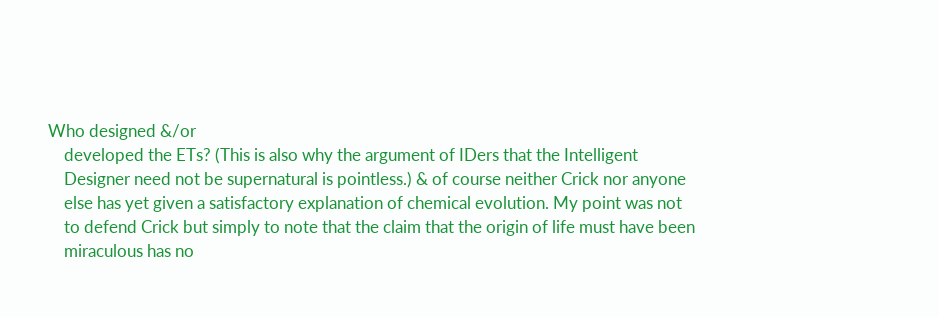Who designed &/or
    developed the ETs? (This is also why the argument of IDers that the Intelligent
    Designer need not be supernatural is pointless.) & of course neither Crick nor anyone
    else has yet given a satisfactory explanation of chemical evolution. My point was not
    to defend Crick but simply to note that the claim that the origin of life must have been
    miraculous has no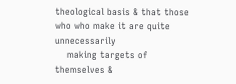theological basis & that those who who make it are quite unnecessarily
    making targets of themselves &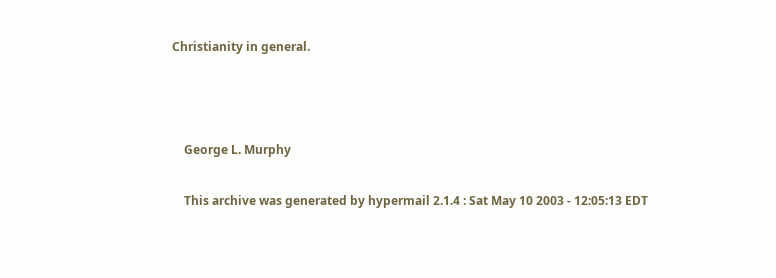Christianity in general.



    George L. Murphy

    This archive was generated by hypermail 2.1.4 : Sat May 10 2003 - 12:05:13 EDT